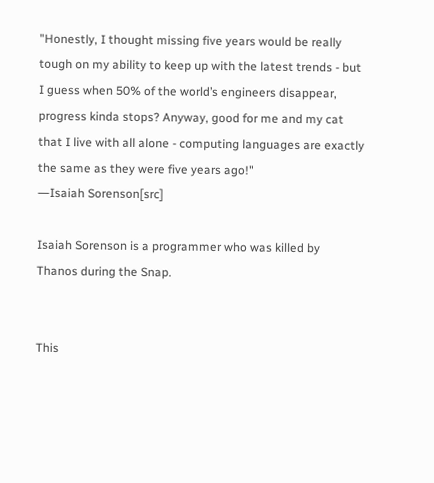"Honestly, I thought missing five years would be really tough on my ability to keep up with the latest trends - but I guess when 50% of the world’s engineers disappear, progress kinda stops? Anyway, good for me and my cat that I live with all alone - computing languages are exactly the same as they were five years ago!"
―Isaiah Sorenson[src]

Isaiah Sorenson is a programmer who was killed by Thanos during the Snap.


This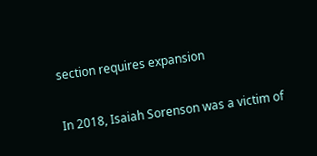section requires expansion

In 2018, Isaiah Sorenson was a victim of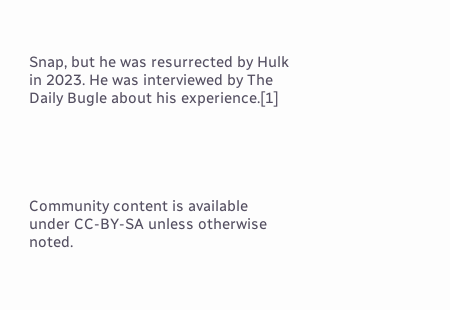Snap, but he was resurrected by Hulk in 2023. He was interviewed by The Daily Bugle about his experience.[1]





Community content is available under CC-BY-SA unless otherwise noted.